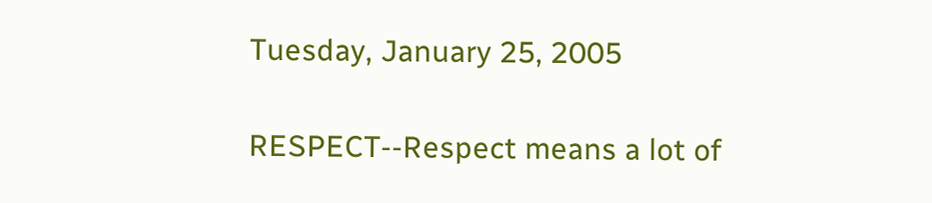Tuesday, January 25, 2005

RESPECT--Respect means a lot of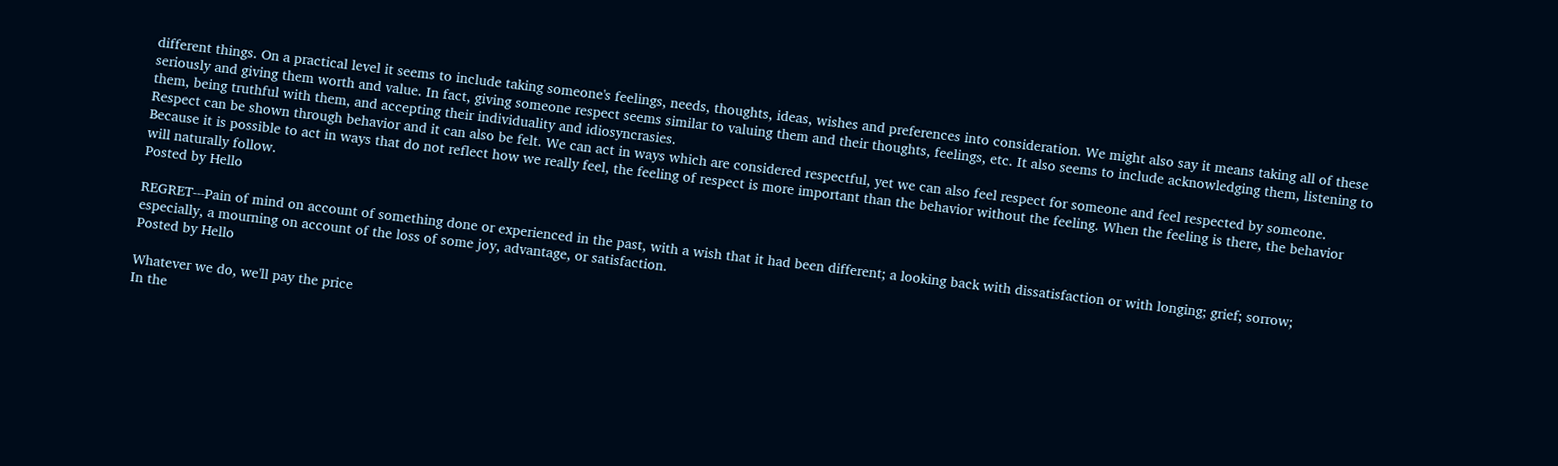different things. On a practical level it seems to include taking someone's feelings, needs, thoughts, ideas, wishes and preferences into consideration. We might also say it means taking all of these seriously and giving them worth and value. In fact, giving someone respect seems similar to valuing them and their thoughts, feelings, etc. It also seems to include acknowledging them, listening to them, being truthful with them, and accepting their individuality and idiosyncrasies.
Respect can be shown through behavior and it can also be felt. We can act in ways which are considered respectful, yet we can also feel respect for someone and feel respected by someone. Because it is possible to act in ways that do not reflect how we really feel, the feeling of respect is more important than the behavior without the feeling. When the feeling is there, the behavior will naturally follow.
Posted by Hello

REGRET---Pain of mind on account of something done or experienced in the past, with a wish that it had been different; a looking back with dissatisfaction or with longing; grief; sorrow; especially, a mourning on account of the loss of some joy, advantage, or satisfaction.
Posted by Hello

Whatever we do, we'll pay the price
In the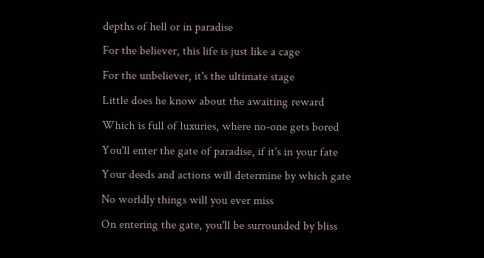depths of hell or in paradise
For the believer, this life is just like a cage
For the unbeliever, it's the ultimate stage
Little does he know about the awaiting reward
Which is full of luxuries, where no-one gets bored
You'll enter the gate of paradise, if it's in your fate
Your deeds and actions will determine by which gate
No worldly things will you ever miss
On entering the gate, you'll be surrounded by bliss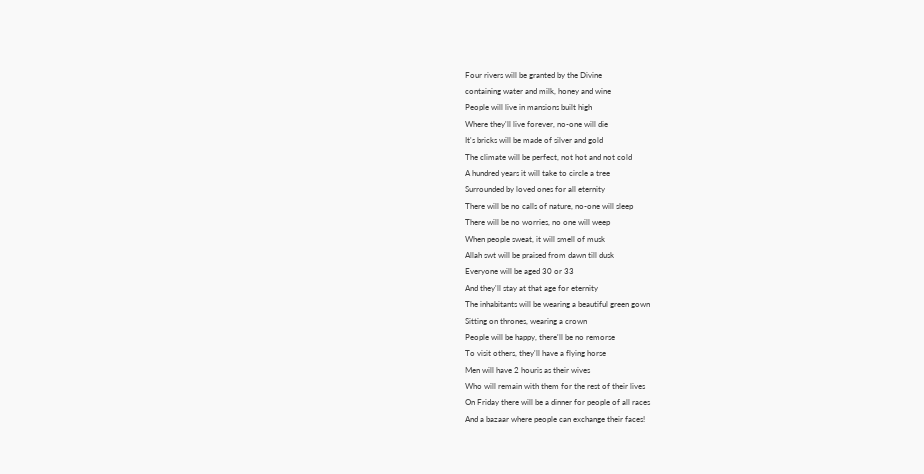Four rivers will be granted by the Divine
containing water and milk, honey and wine
People will live in mansions built high
Where they'll live forever, no-one will die
It's bricks will be made of silver and gold
The climate will be perfect, not hot and not cold
A hundred years it will take to circle a tree
Surrounded by loved ones for all eternity
There will be no calls of nature, no-one will sleep
There will be no worries, no one will weep
When people sweat, it will smell of musk
Allah swt will be praised from dawn till dusk
Everyone will be aged 30 or 33
And they'll stay at that age for eternity
The inhabitants will be wearing a beautiful green gown
Sitting on thrones, wearing a crown
People will be happy, there'll be no remorse
To visit others, they'll have a flying horse
Men will have 2 houris as their wives
Who will remain with them for the rest of their lives
On Friday there will be a dinner for people of all races
And a bazaar where people can exchange their faces!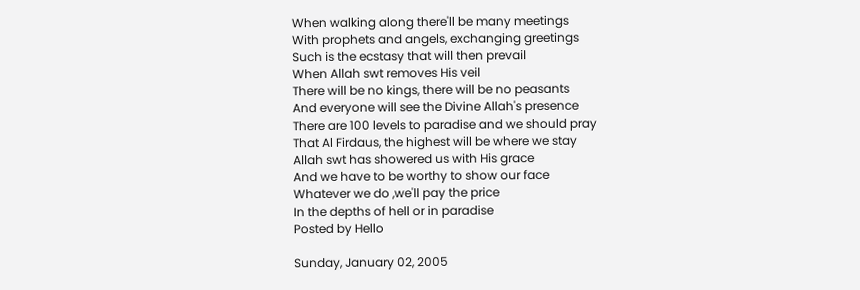When walking along there'll be many meetings
With prophets and angels, exchanging greetings
Such is the ecstasy that will then prevail
When Allah swt removes His veil
There will be no kings, there will be no peasants
And everyone will see the Divine Allah's presence
There are 100 levels to paradise and we should pray
That Al Firdaus, the highest will be where we stay
Allah swt has showered us with His grace
And we have to be worthy to show our face
Whatever we do ,we'll pay the price
In the depths of hell or in paradise
Posted by Hello

Sunday, January 02, 2005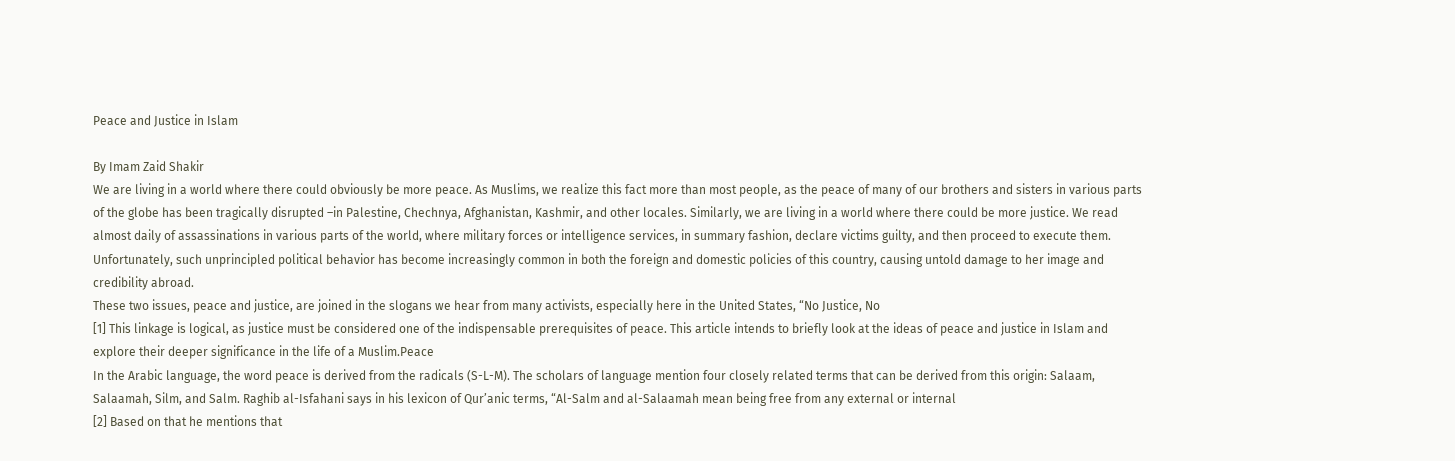Peace and Justice in Islam

By Imam Zaid Shakir
We are living in a world where there could obviously be more peace. As Muslims, we realize this fact more than most people, as the peace of many of our brothers and sisters in various parts of the globe has been tragically disrupted –in Palestine, Chechnya, Afghanistan, Kashmir, and other locales. Similarly, we are living in a world where there could be more justice. We read almost daily of assassinations in various parts of the world, where military forces or intelligence services, in summary fashion, declare victims guilty, and then proceed to execute them. Unfortunately, such unprincipled political behavior has become increasingly common in both the foreign and domestic policies of this country, causing untold damage to her image and credibility abroad.
These two issues, peace and justice, are joined in the slogans we hear from many activists, especially here in the United States, “No Justice, No
[1] This linkage is logical, as justice must be considered one of the indispensable prerequisites of peace. This article intends to briefly look at the ideas of peace and justice in Islam and explore their deeper significance in the life of a Muslim.Peace
In the Arabic language, the word peace is derived from the radicals (S-L-M). The scholars of language mention four closely related terms that can be derived from this origin: Salaam, Salaamah, Silm, and Salm. Raghib al-Isfahani says in his lexicon of Qur’anic terms, “Al-Salm and al-Salaamah mean being free from any external or internal
[2] Based on that he mentions that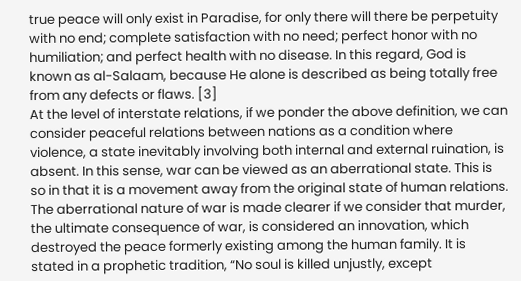true peace will only exist in Paradise, for only there will there be perpetuity with no end; complete satisfaction with no need; perfect honor with no humiliation; and perfect health with no disease. In this regard, God is known as al-Salaam, because He alone is described as being totally free from any defects or flaws. [3]
At the level of interstate relations, if we ponder the above definition, we can consider peaceful relations between nations as a condition where violence, a state inevitably involving both internal and external ruination, is absent. In this sense, war can be viewed as an aberrational state. This is so in that it is a movement away from the original state of human relations. The aberrational nature of war is made clearer if we consider that murder, the ultimate consequence of war, is considered an innovation, which destroyed the peace formerly existing among the human family. It is stated in a prophetic tradition, “No soul is killed unjustly, except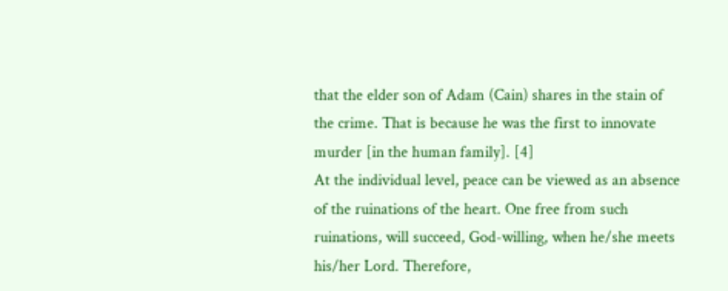that the elder son of Adam (Cain) shares in the stain of the crime. That is because he was the first to innovate murder [in the human family]. [4]
At the individual level, peace can be viewed as an absence of the ruinations of the heart. One free from such ruinations, will succeed, God-willing, when he/she meets his/her Lord. Therefore,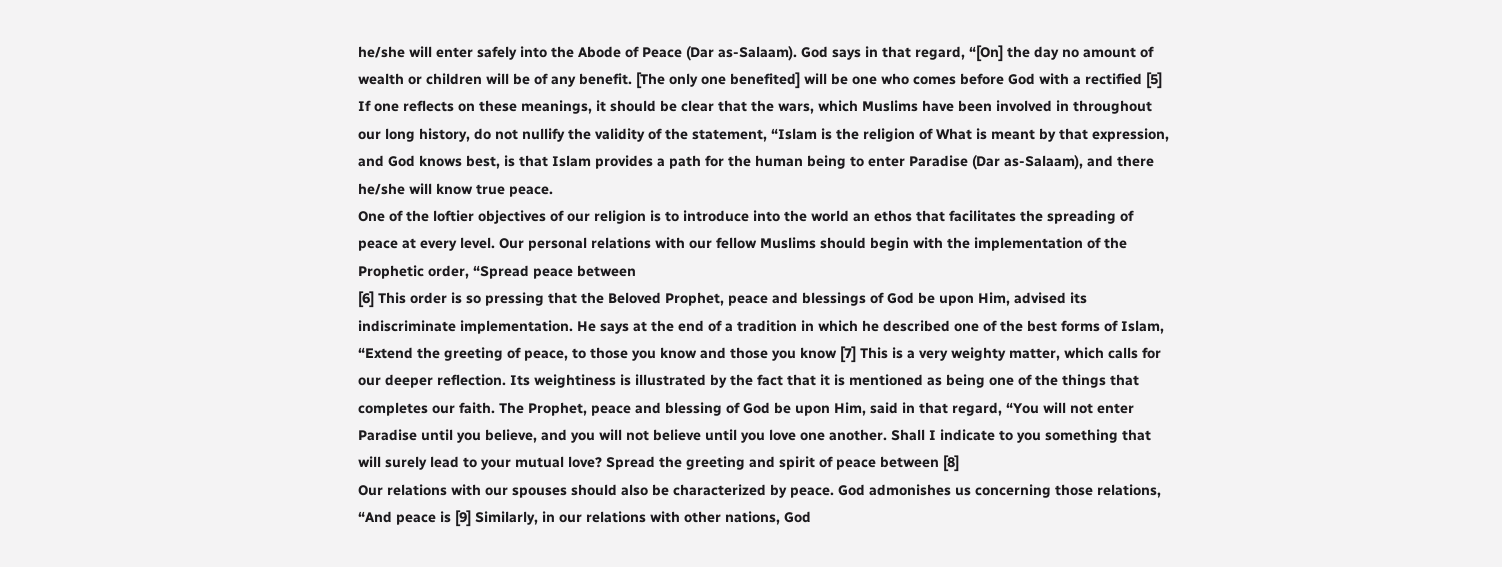he/she will enter safely into the Abode of Peace (Dar as-Salaam). God says in that regard, “[On] the day no amount of wealth or children will be of any benefit. [The only one benefited] will be one who comes before God with a rectified [5]
If one reflects on these meanings, it should be clear that the wars, which Muslims have been involved in throughout our long history, do not nullify the validity of the statement, “Islam is the religion of What is meant by that expression, and God knows best, is that Islam provides a path for the human being to enter Paradise (Dar as-Salaam), and there he/she will know true peace.
One of the loftier objectives of our religion is to introduce into the world an ethos that facilitates the spreading of peace at every level. Our personal relations with our fellow Muslims should begin with the implementation of the Prophetic order, “Spread peace between
[6] This order is so pressing that the Beloved Prophet, peace and blessings of God be upon Him, advised its indiscriminate implementation. He says at the end of a tradition in which he described one of the best forms of Islam, “Extend the greeting of peace, to those you know and those you know [7] This is a very weighty matter, which calls for our deeper reflection. Its weightiness is illustrated by the fact that it is mentioned as being one of the things that completes our faith. The Prophet, peace and blessing of God be upon Him, said in that regard, “You will not enter Paradise until you believe, and you will not believe until you love one another. Shall I indicate to you something that will surely lead to your mutual love? Spread the greeting and spirit of peace between [8]
Our relations with our spouses should also be characterized by peace. God admonishes us concerning those relations, “And peace is [9] Similarly, in our relations with other nations, God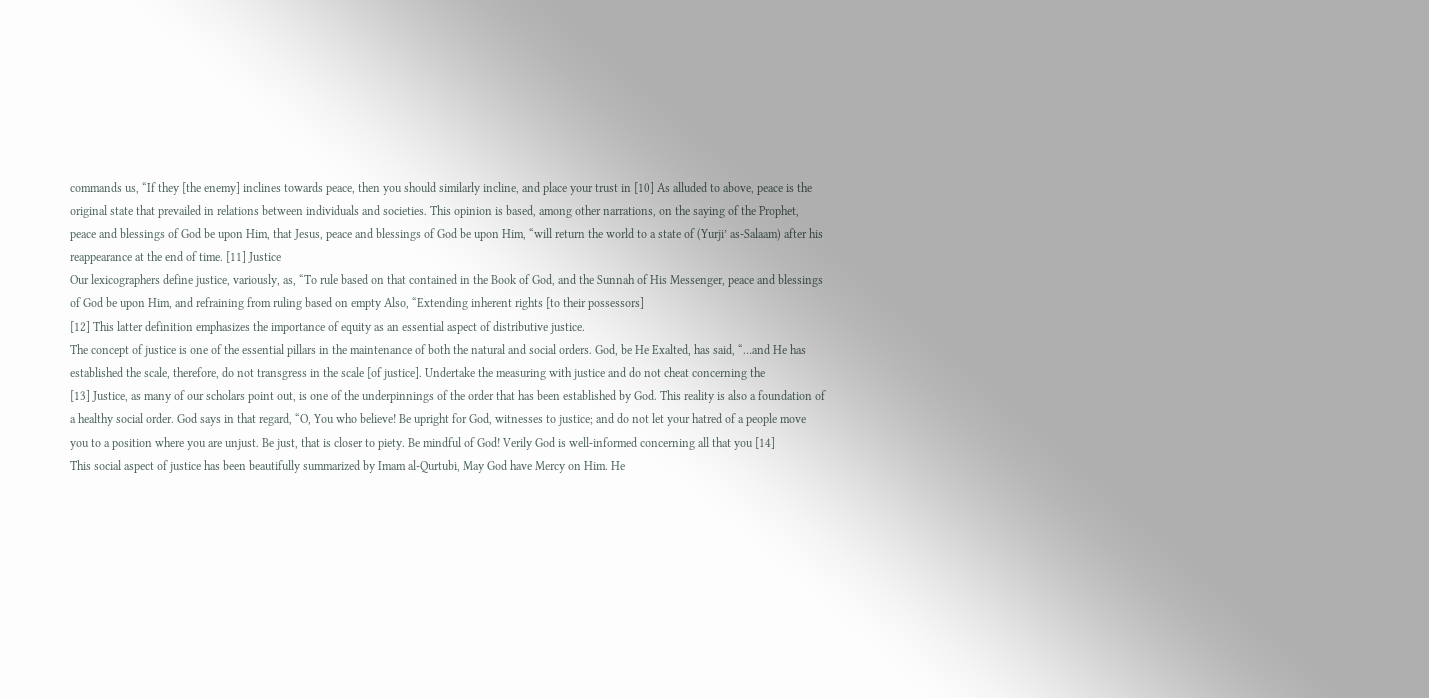commands us, “If they [the enemy] inclines towards peace, then you should similarly incline, and place your trust in [10] As alluded to above, peace is the original state that prevailed in relations between individuals and societies. This opinion is based, among other narrations, on the saying of the Prophet, peace and blessings of God be upon Him, that Jesus, peace and blessings of God be upon Him, “will return the world to a state of (Yurji’ as-Salaam) after his reappearance at the end of time. [11] Justice
Our lexicographers define justice, variously, as, “To rule based on that contained in the Book of God, and the Sunnah of His Messenger, peace and blessings of God be upon Him, and refraining from ruling based on empty Also, “Extending inherent rights [to their possessors]
[12] This latter definition emphasizes the importance of equity as an essential aspect of distributive justice.
The concept of justice is one of the essential pillars in the maintenance of both the natural and social orders. God, be He Exalted, has said, “…and He has established the scale, therefore, do not transgress in the scale [of justice]. Undertake the measuring with justice and do not cheat concerning the
[13] Justice, as many of our scholars point out, is one of the underpinnings of the order that has been established by God. This reality is also a foundation of a healthy social order. God says in that regard, “O, You who believe! Be upright for God, witnesses to justice; and do not let your hatred of a people move you to a position where you are unjust. Be just, that is closer to piety. Be mindful of God! Verily God is well-informed concerning all that you [14]
This social aspect of justice has been beautifully summarized by Imam al-Qurtubi, May God have Mercy on Him. He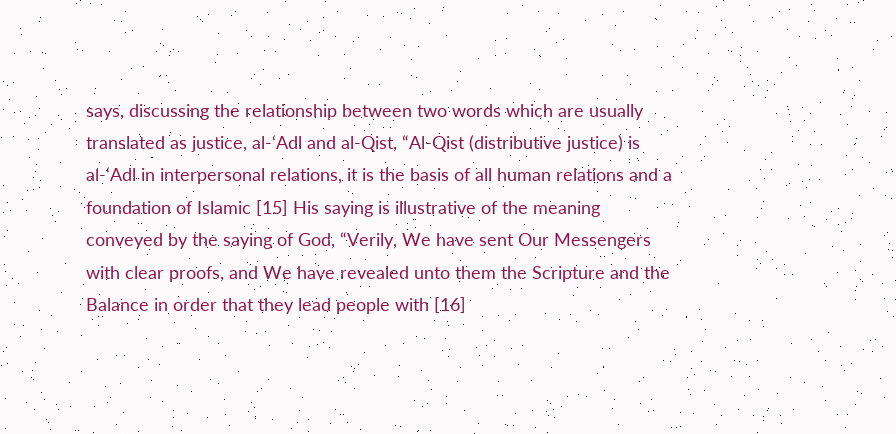says, discussing the relationship between two words which are usually translated as justice, al-‘Adl and al-Qist, “Al-Qist (distributive justice) is al-‘Adl in interpersonal relations, it is the basis of all human relations and a foundation of Islamic [15] His saying is illustrative of the meaning conveyed by the saying of God, “Verily, We have sent Our Messengers with clear proofs, and We have revealed unto them the Scripture and the Balance in order that they lead people with [16]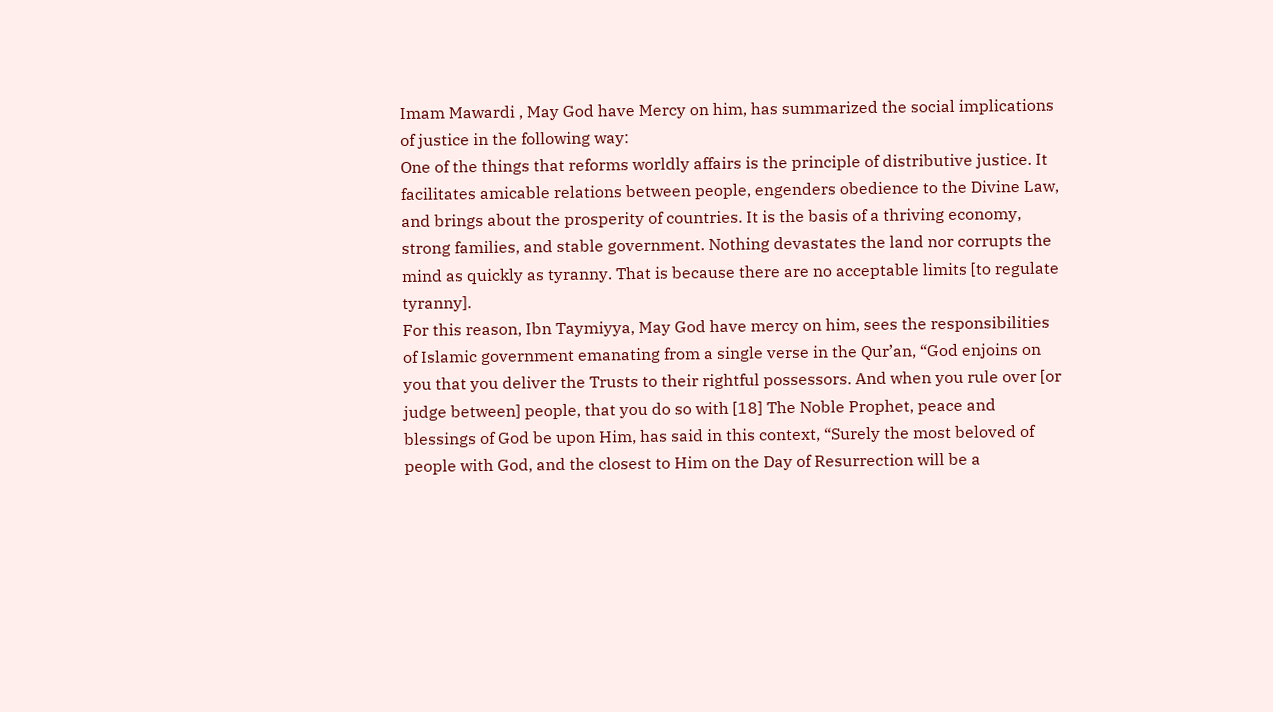Imam Mawardi , May God have Mercy on him, has summarized the social implications of justice in the following way:
One of the things that reforms worldly affairs is the principle of distributive justice. It facilitates amicable relations between people, engenders obedience to the Divine Law, and brings about the prosperity of countries. It is the basis of a thriving economy, strong families, and stable government. Nothing devastates the land nor corrupts the mind as quickly as tyranny. That is because there are no acceptable limits [to regulate tyranny].
For this reason, Ibn Taymiyya, May God have mercy on him, sees the responsibilities of Islamic government emanating from a single verse in the Qur’an, “God enjoins on you that you deliver the Trusts to their rightful possessors. And when you rule over [or judge between] people, that you do so with [18] The Noble Prophet, peace and blessings of God be upon Him, has said in this context, “Surely the most beloved of people with God, and the closest to Him on the Day of Resurrection will be a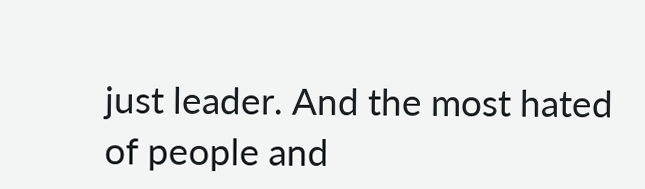just leader. And the most hated of people and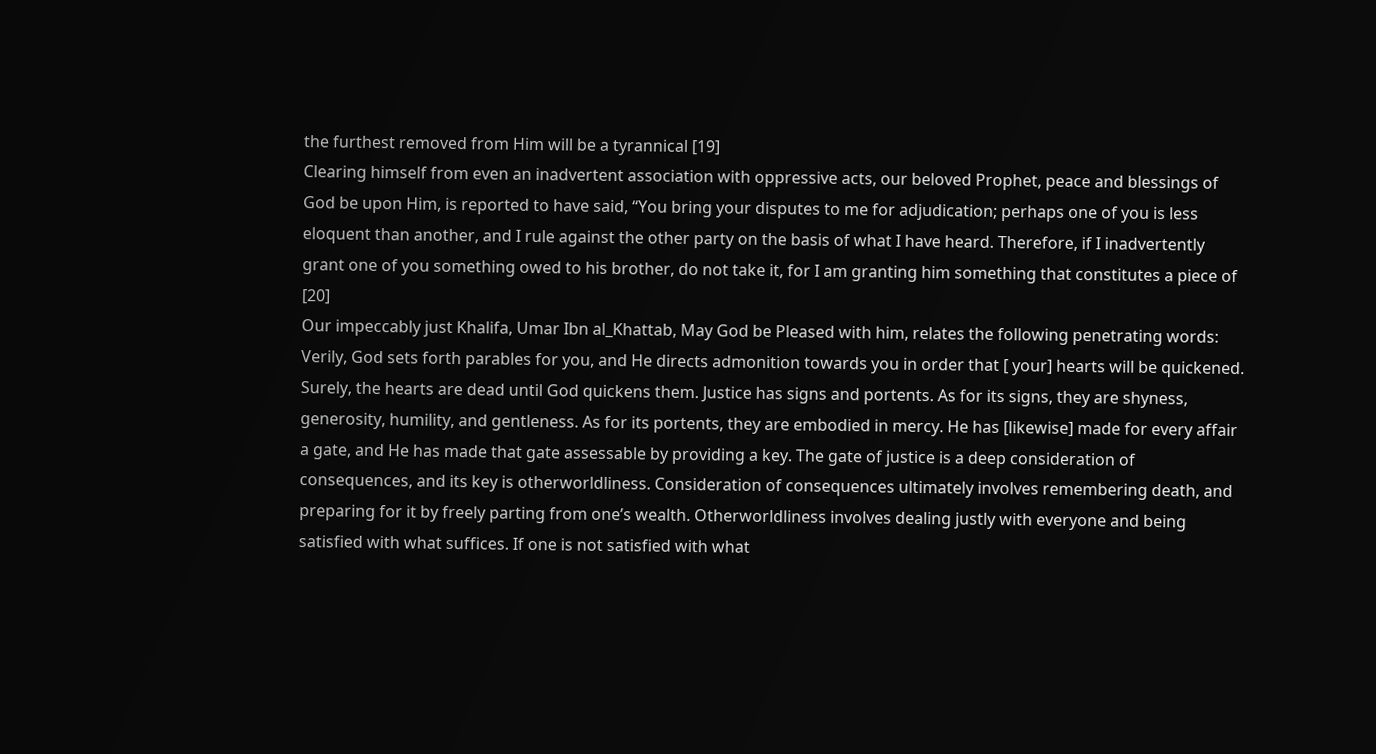the furthest removed from Him will be a tyrannical [19]
Clearing himself from even an inadvertent association with oppressive acts, our beloved Prophet, peace and blessings of God be upon Him, is reported to have said, “You bring your disputes to me for adjudication; perhaps one of you is less eloquent than another, and I rule against the other party on the basis of what I have heard. Therefore, if I inadvertently grant one of you something owed to his brother, do not take it, for I am granting him something that constitutes a piece of [20]
Our impeccably just Khalifa, Umar Ibn al_Khattab, May God be Pleased with him, relates the following penetrating words:
Verily, God sets forth parables for you, and He directs admonition towards you in order that [ your] hearts will be quickened. Surely, the hearts are dead until God quickens them. Justice has signs and portents. As for its signs, they are shyness, generosity, humility, and gentleness. As for its portents, they are embodied in mercy. He has [likewise] made for every affair a gate, and He has made that gate assessable by providing a key. The gate of justice is a deep consideration of consequences, and its key is otherworldliness. Consideration of consequences ultimately involves remembering death, and preparing for it by freely parting from one’s wealth. Otherworldliness involves dealing justly with everyone and being satisfied with what suffices. If one is not satisfied with what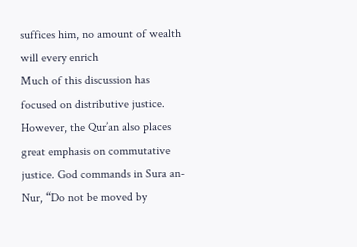suffices him, no amount of wealth will every enrich
Much of this discussion has focused on distributive justice. However, the Qur’an also places great emphasis on commutative justice. God commands in Sura an-Nur, “Do not be moved by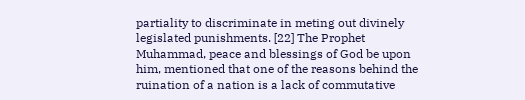partiality to discriminate in meting out divinely legislated punishments. [22] The Prophet Muhammad, peace and blessings of God be upon him, mentioned that one of the reasons behind the ruination of a nation is a lack of commutative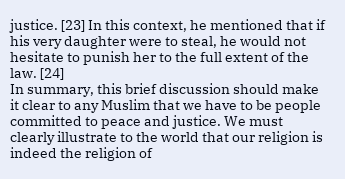justice. [23] In this context, he mentioned that if his very daughter were to steal, he would not hesitate to punish her to the full extent of the law. [24]
In summary, this brief discussion should make it clear to any Muslim that we have to be people committed to peace and justice. We must clearly illustrate to the world that our religion is indeed the religion of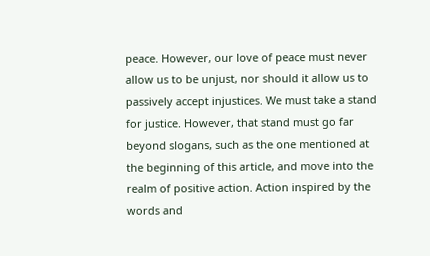peace. However, our love of peace must never allow us to be unjust, nor should it allow us to passively accept injustices. We must take a stand for justice. However, that stand must go far beyond slogans, such as the one mentioned at the beginning of this article, and move into the realm of positive action. Action inspired by the words and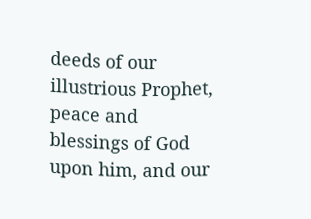deeds of our illustrious Prophet, peace and blessings of God upon him, and our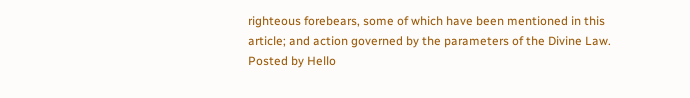righteous forebears, some of which have been mentioned in this article; and action governed by the parameters of the Divine Law.
Posted by Hello